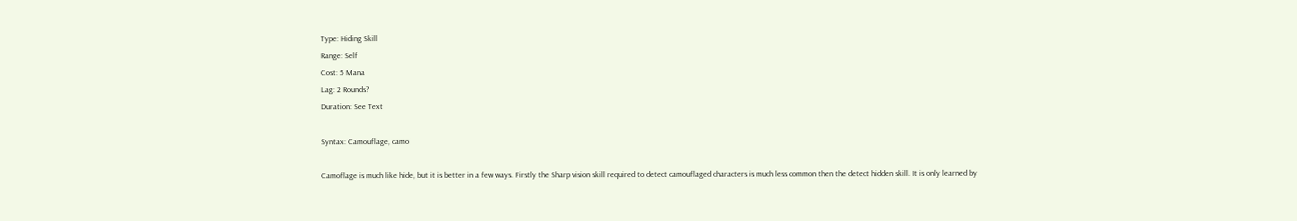Type: Hiding Skill
Range: Self
Cost: 5 Mana
Lag: 2 Rounds?
Duration: See Text

Syntax: Camouflage, camo

Camoflage is much like hide, but it is better in a few ways. Firstly the Sharp vision skill required to detect camouflaged characters is much less common then the detect hidden skill. It is only learned by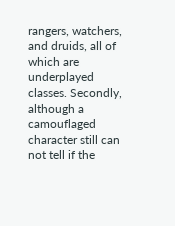rangers, watchers, and druids, all of which are underplayed classes. Secondly, although a camouflaged character still can not tell if the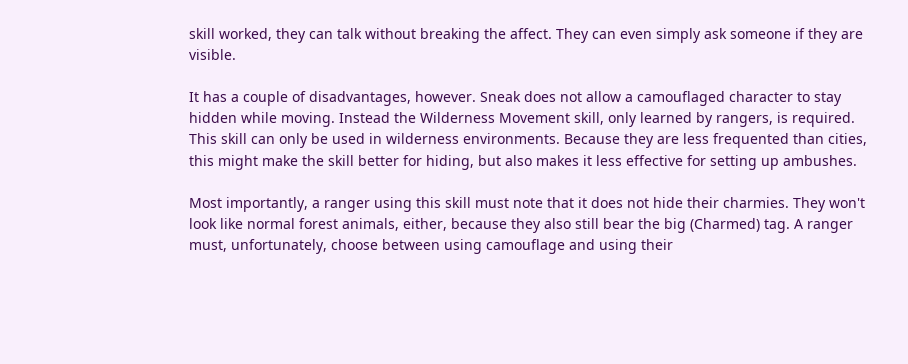skill worked, they can talk without breaking the affect. They can even simply ask someone if they are visible.

It has a couple of disadvantages, however. Sneak does not allow a camouflaged character to stay hidden while moving. Instead the Wilderness Movement skill, only learned by rangers, is required. This skill can only be used in wilderness environments. Because they are less frequented than cities, this might make the skill better for hiding, but also makes it less effective for setting up ambushes.

Most importantly, a ranger using this skill must note that it does not hide their charmies. They won't look like normal forest animals, either, because they also still bear the big (Charmed) tag. A ranger must, unfortunately, choose between using camouflage and using their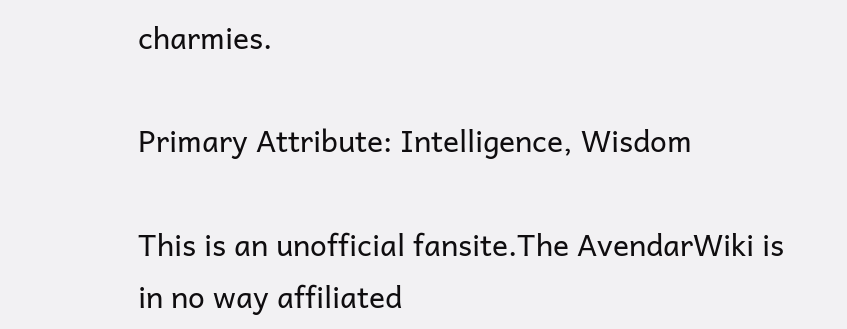charmies.

Primary Attribute: Intelligence, Wisdom

This is an unofficial fansite.The AvendarWiki is in no way affiliated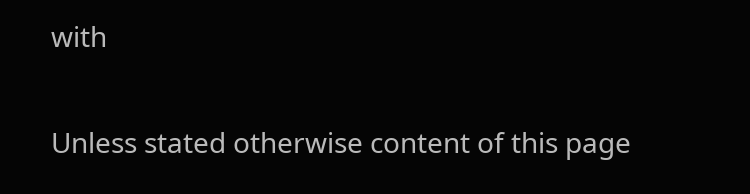with

Unless stated otherwise content of this page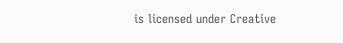is licensed under Creative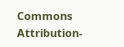Commons Attribution-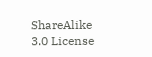ShareAlike 3.0 License